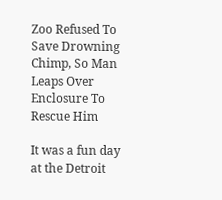Zoo Refused To Save Drowning Chimp, So Man Leaps Over Enclosure To Rescue Him

It was a fun day at the Detroit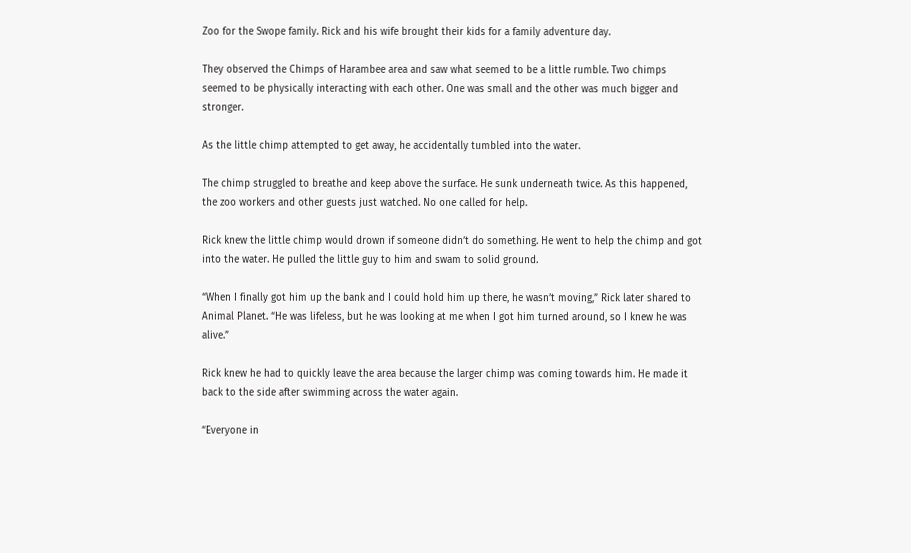Zoo for the Swope family. Rick and his wife brought their kids for a family adventure day.

They observed the Chimps of Harambee area and saw what seemed to be a little rumble. Two chimps seemed to be physically interacting with each other. One was small and the other was much bigger and stronger.

As the little chimp attempted to get away, he accidentally tumbled into the water.

The chimp struggled to breathe and keep above the surface. He sunk underneath twice. As this happened, the zoo workers and other guests just watched. No one called for help.

Rick knew the little chimp would drown if someone didn’t do something. He went to help the chimp and got into the water. He pulled the little guy to him and swam to solid ground.

“When I finally got him up the bank and I could hold him up there, he wasn’t moving,” Rick later shared to Animal Planet. “He was lifeless, but he was looking at me when I got him turned around, so I knew he was alive.”

Rick knew he had to quickly leave the area because the larger chimp was coming towards him. He made it back to the side after swimming across the water again.

“Everyone in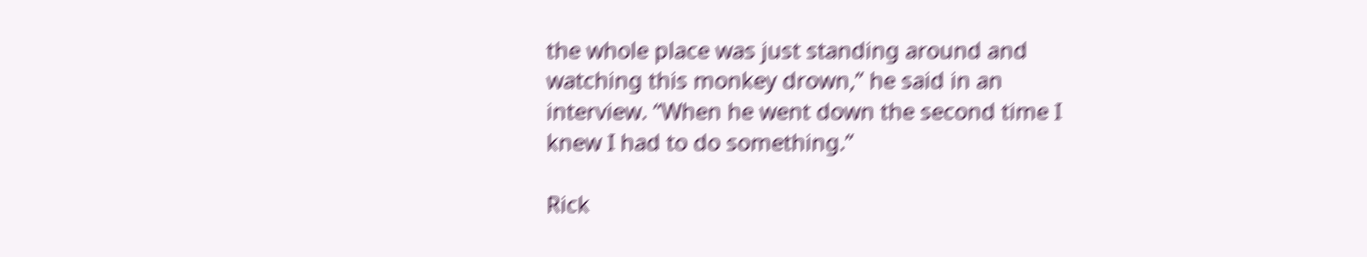the whole place was just standing around and watching this monkey drown,” he said in an interview. “When he went down the second time I knew I had to do something.”

Rick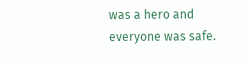was a hero and everyone was safe.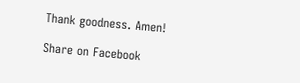Thank goodness. Amen!

Share on Facebook